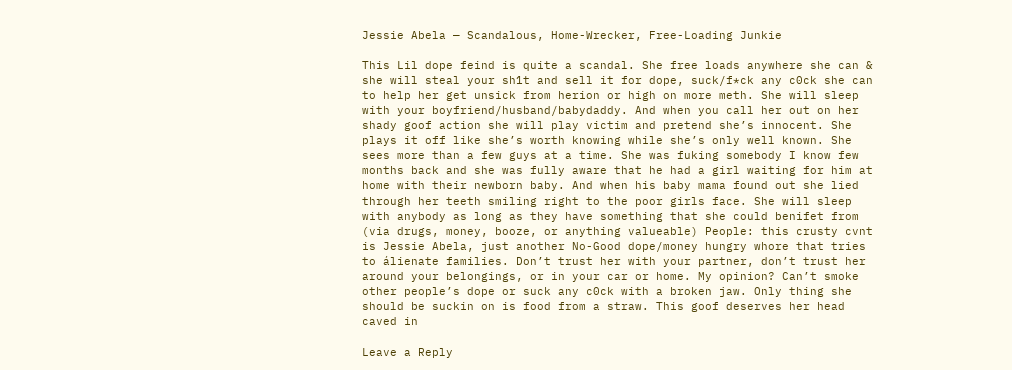Jessie Abela — Scandalous, Home-Wrecker, Free-Loading Junkie

This Lil dope feind is quite a scandal. She free loads anywhere she can & she will steal your sh1t and sell it for dope, suck/f*ck any c0ck she can to help her get unsick from herion or high on more meth. She will sleep with your boyfriend/husband/babydaddy. And when you call her out on her shady goof action she will play victim and pretend she’s innocent. She plays it off like she’s worth knowing while she’s only well known. She sees more than a few guys at a time. She was fuking somebody I know few months back and she was fully aware that he had a girl waiting for him at home with their newborn baby. And when his baby mama found out she lied through her teeth smiling right to the poor girls face. She will sleep with anybody as long as they have something that she could benifet from (via drugs, money, booze, or anything valueable) People: this crusty cvnt is Jessie Abela, just another No-Good dope/money hungry whore that tries to álienate families. Don’t trust her with your partner, don’t trust her around your belongings, or in your car or home. My opinion? Can’t smoke other people’s dope or suck any c0ck with a broken jaw. Only thing she should be suckin on is food from a straw. This goof deserves her head caved in

Leave a Reply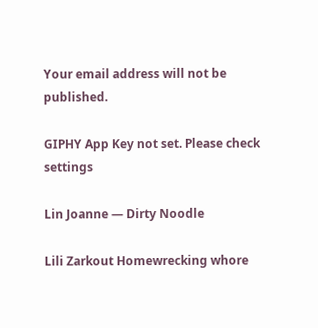Your email address will not be published.

GIPHY App Key not set. Please check settings

Lin Joanne — Dirty Noodle

Lili Zarkout Homewrecking whore